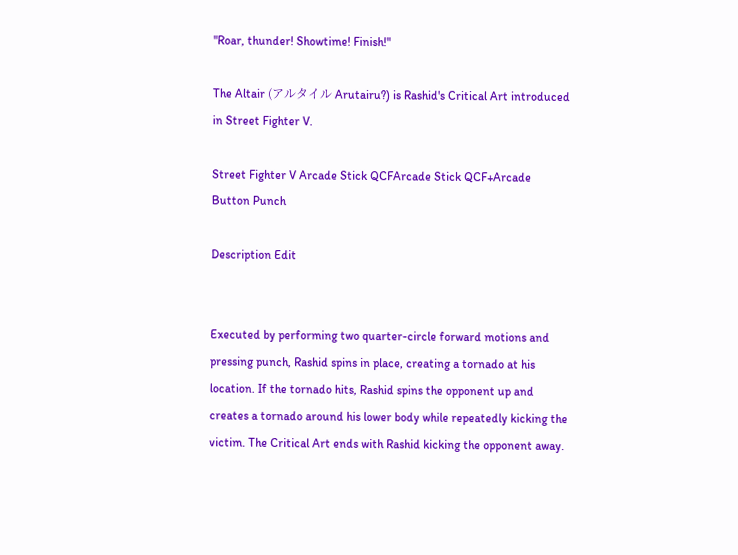"Roar, thunder! Showtime! Finish!"

The Altair (アルタイル Arutairu?) is Rashid's Critical Art introduced in Street Fighter V.

Street Fighter V Arcade Stick QCFArcade Stick QCF+Arcade Button Punch

Description Edit


Executed by performing two quarter-circle forward motions and pressing punch, Rashid spins in place, creating a tornado at his location. If the tornado hits, Rashid spins the opponent up and creates a tornado around his lower body while repeatedly kicking the victim. The Critical Art ends with Rashid kicking the opponent away.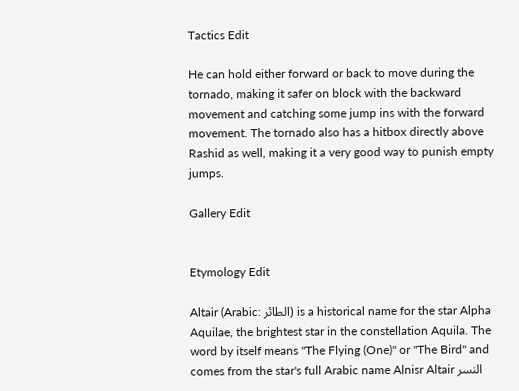Tactics Edit

He can hold either forward or back to move during the tornado, making it safer on block with the backward movement and catching some jump ins with the forward movement. The tornado also has a hitbox directly above Rashid as well, making it a very good way to punish empty jumps.

Gallery Edit


Etymology Edit

Altair (Arabic: الطائر) is a historical name for the star Alpha Aquilae, the brightest star in the constellation Aquila. The word by itself means "The Flying (One)" or "The Bird" and comes from the star's full Arabic name Alnisr Altair النسر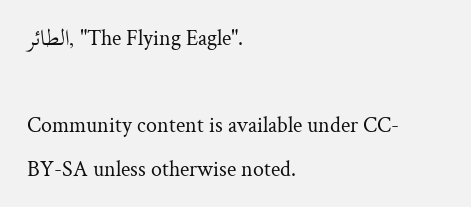الطائر, "The Flying Eagle".

Community content is available under CC-BY-SA unless otherwise noted.